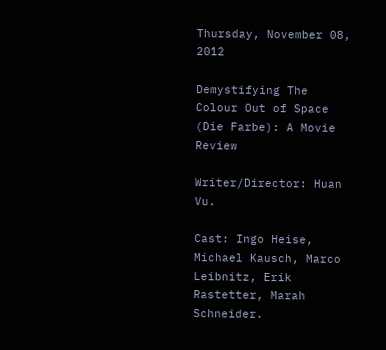Thursday, November 08, 2012

Demystifying The Colour Out of Space (Die Farbe): A Movie Review

Writer/Director: Huan Vu.

Cast: Ingo Heise, Michael Kausch, Marco Leibnitz, Erik Rastetter, Marah Schneider.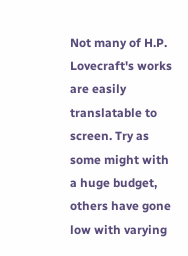Not many of H.P. Lovecraft's works are easily translatable to screen. Try as some might with a huge budget, others have gone low with varying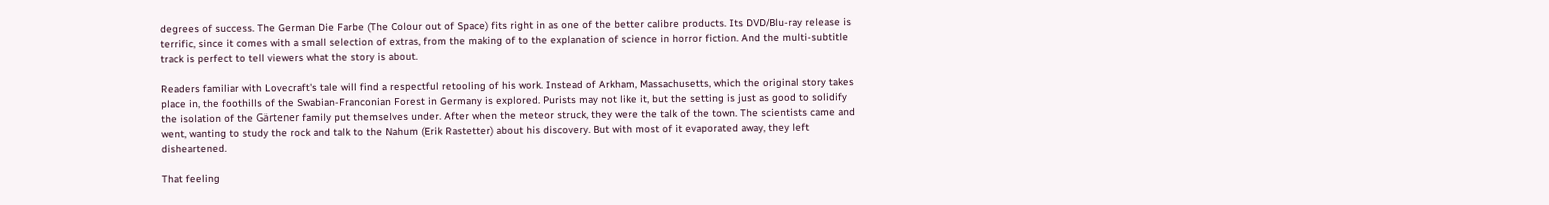degrees of success. The German Die Farbe (The Colour out of Space) fits right in as one of the better calibre products. Its DVD/Blu-ray release is terrific, since it comes with a small selection of extras, from the making of to the explanation of science in horror fiction. And the multi-subtitle track is perfect to tell viewers what the story is about.

Readers familiar with Lovecraft's tale will find a respectful retooling of his work. Instead of Arkham, Massachusetts, which the original story takes place in, the foothills of the Swabian-Franconian Forest in Germany is explored. Purists may not like it, but the setting is just as good to solidify the isolation of the Gärtener family put themselves under. After when the meteor struck, they were the talk of the town. The scientists came and went, wanting to study the rock and talk to the Nahum (Erik Rastetter) about his discovery. But with most of it evaporated away, they left disheartened.

That feeling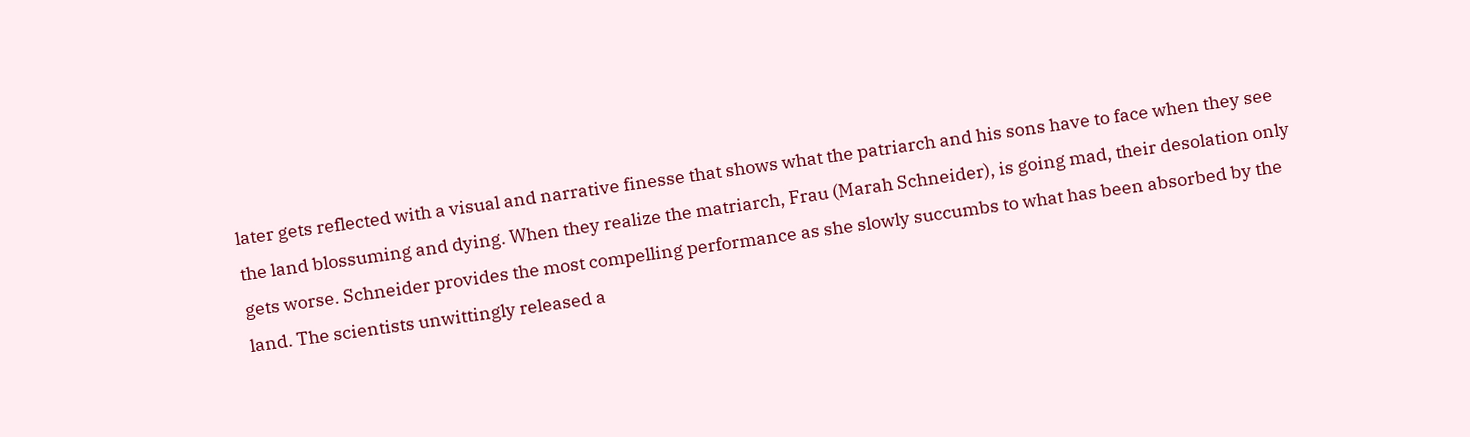later gets reflected with a visual and narrative finesse that shows what the patriarch and his sons have to face when they see the land blossuming and dying. When they realize the matriarch, Frau (Marah Schneider), is going mad, their desolation only gets worse. Schneider provides the most compelling performance as she slowly succumbs to what has been absorbed by the land. The scientists unwittingly released a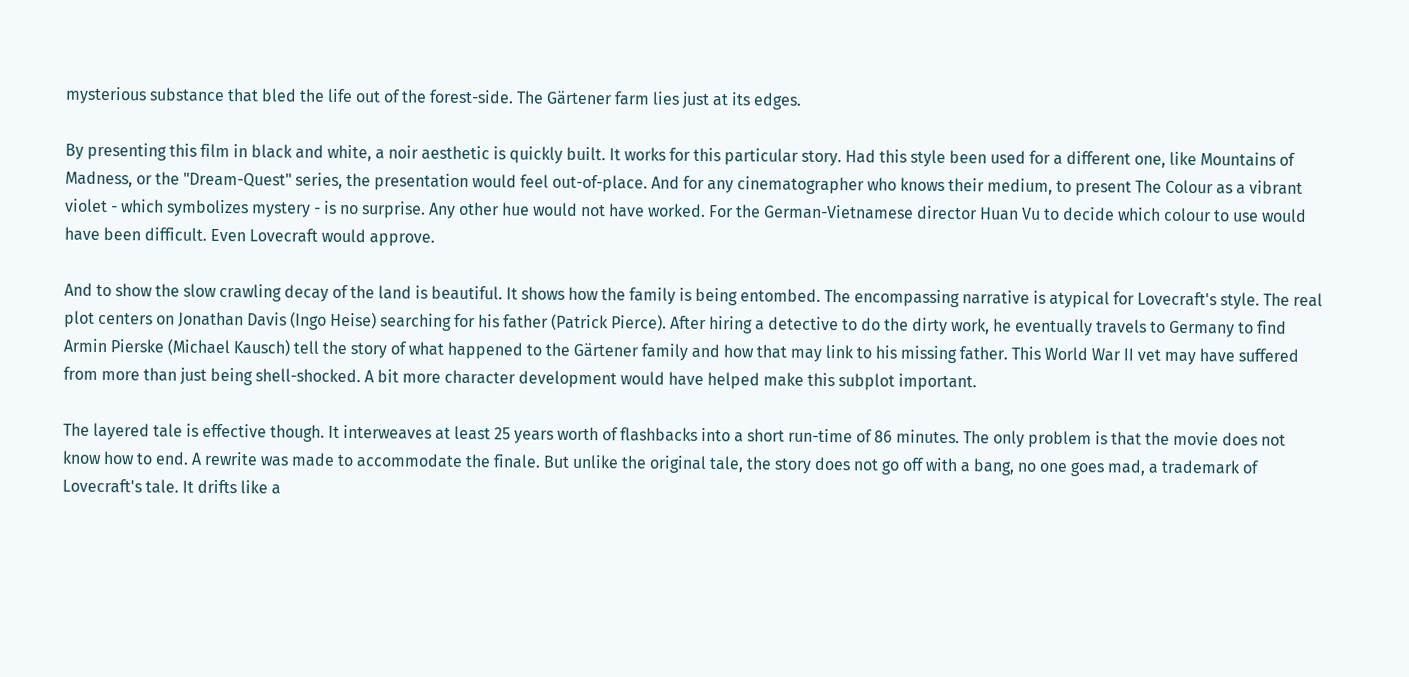mysterious substance that bled the life out of the forest-side. The Gärtener farm lies just at its edges.

By presenting this film in black and white, a noir aesthetic is quickly built. It works for this particular story. Had this style been used for a different one, like Mountains of Madness, or the "Dream-Quest" series, the presentation would feel out-of-place. And for any cinematographer who knows their medium, to present The Colour as a vibrant violet - which symbolizes mystery - is no surprise. Any other hue would not have worked. For the German-Vietnamese director Huan Vu to decide which colour to use would have been difficult. Even Lovecraft would approve.

And to show the slow crawling decay of the land is beautiful. It shows how the family is being entombed. The encompassing narrative is atypical for Lovecraft's style. The real plot centers on Jonathan Davis (Ingo Heise) searching for his father (Patrick Pierce). After hiring a detective to do the dirty work, he eventually travels to Germany to find Armin Pierske (Michael Kausch) tell the story of what happened to the Gärtener family and how that may link to his missing father. This World War II vet may have suffered from more than just being shell-shocked. A bit more character development would have helped make this subplot important.

The layered tale is effective though. It interweaves at least 25 years worth of flashbacks into a short run-time of 86 minutes. The only problem is that the movie does not know how to end. A rewrite was made to accommodate the finale. But unlike the original tale, the story does not go off with a bang, no one goes mad, a trademark of Lovecraft's tale. It drifts like a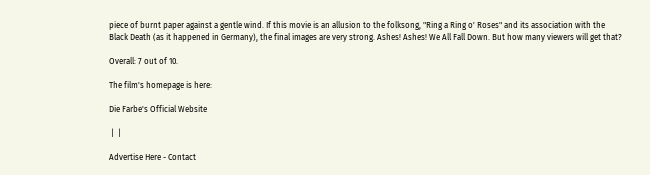piece of burnt paper against a gentle wind. If this movie is an allusion to the folksong, "Ring a Ring o' Roses" and its association with the Black Death (as it happened in Germany), the final images are very strong. Ashes! Ashes! We All Fall Down. But how many viewers will get that?

Overall: 7 out of 10.

The film's homepage is here:

Die Farbe's Official Website

 |  |

Advertise Here - Contact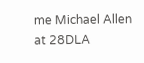me Michael Allen at 28DLA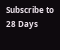Subscribe to 28 Days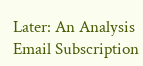Later: An Analysis Email Subscription